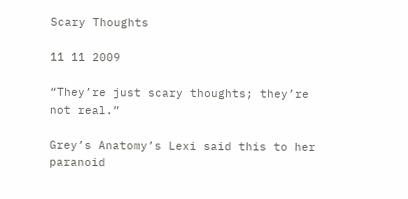Scary Thoughts

11 11 2009

“They’re just scary thoughts; they’re not real.”

Grey’s Anatomy’s Lexi said this to her paranoid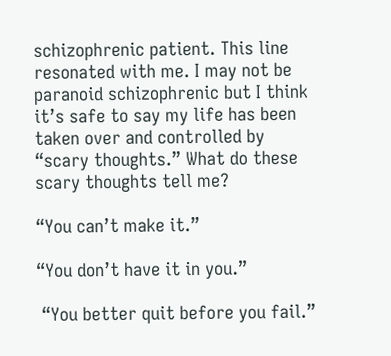schizophrenic patient. This line resonated with me. I may not be paranoid schizophrenic but I think it’s safe to say my life has been taken over and controlled by “scary thoughts.” What do these scary thoughts tell me?

“You can’t make it.”

“You don’t have it in you.”

 “You better quit before you fail.”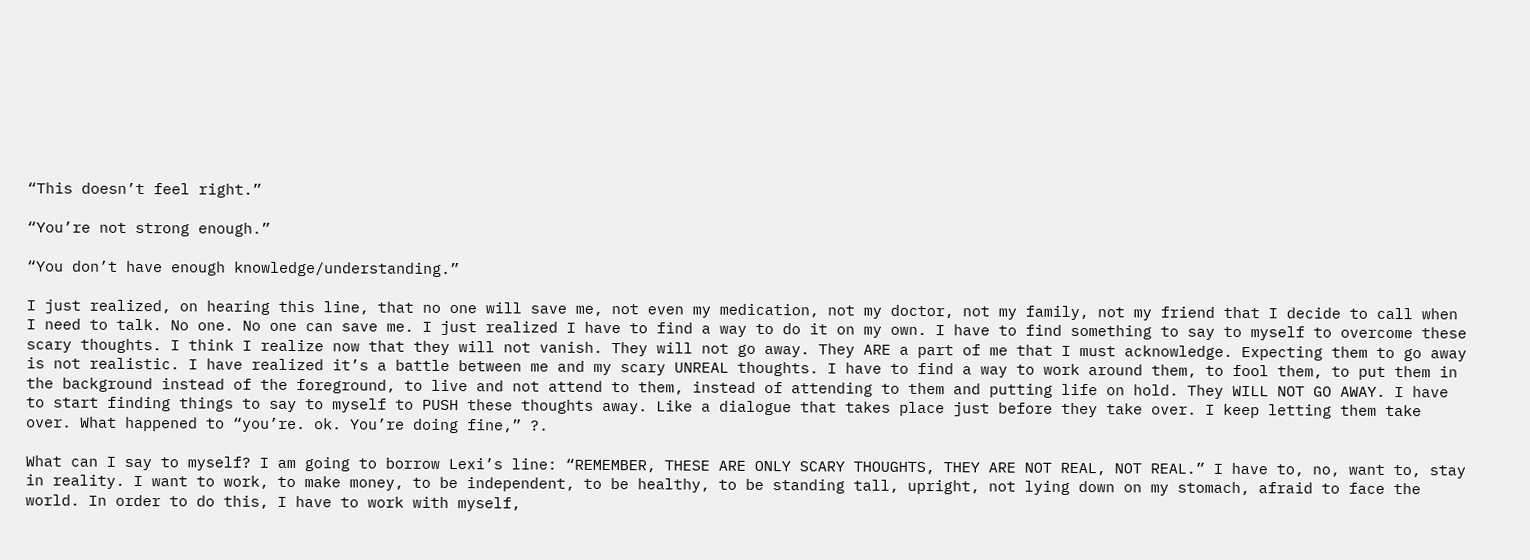“This doesn’t feel right.”

“You’re not strong enough.”

“You don’t have enough knowledge/understanding.”

I just realized, on hearing this line, that no one will save me, not even my medication, not my doctor, not my family, not my friend that I decide to call when I need to talk. No one. No one can save me. I just realized I have to find a way to do it on my own. I have to find something to say to myself to overcome these scary thoughts. I think I realize now that they will not vanish. They will not go away. They ARE a part of me that I must acknowledge. Expecting them to go away is not realistic. I have realized it’s a battle between me and my scary UNREAL thoughts. I have to find a way to work around them, to fool them, to put them in the background instead of the foreground, to live and not attend to them, instead of attending to them and putting life on hold. They WILL NOT GO AWAY. I have to start finding things to say to myself to PUSH these thoughts away. Like a dialogue that takes place just before they take over. I keep letting them take over. What happened to “you’re. ok. You’re doing fine,” ?.

What can I say to myself? I am going to borrow Lexi’s line: “REMEMBER, THESE ARE ONLY SCARY THOUGHTS, THEY ARE NOT REAL, NOT REAL.” I have to, no, want to, stay in reality. I want to work, to make money, to be independent, to be healthy, to be standing tall, upright, not lying down on my stomach, afraid to face the world. In order to do this, I have to work with myself,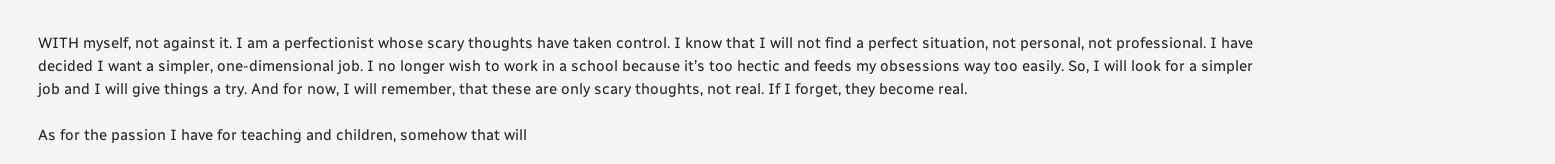WITH myself, not against it. I am a perfectionist whose scary thoughts have taken control. I know that I will not find a perfect situation, not personal, not professional. I have decided I want a simpler, one-dimensional job. I no longer wish to work in a school because it’s too hectic and feeds my obsessions way too easily. So, I will look for a simpler job and I will give things a try. And for now, I will remember, that these are only scary thoughts, not real. If I forget, they become real.

As for the passion I have for teaching and children, somehow that will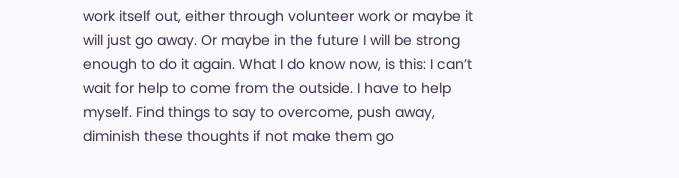work itself out, either through volunteer work or maybe it will just go away. Or maybe in the future I will be strong enough to do it again. What I do know now, is this: I can’t wait for help to come from the outside. I have to help myself. Find things to say to overcome, push away, diminish these thoughts if not make them go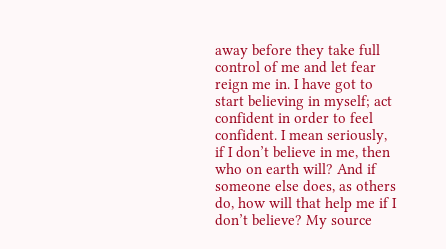away before they take full control of me and let fear reign me in. I have got to start believing in myself; act confident in order to feel confident. I mean seriously, if I don’t believe in me, then who on earth will? And if someone else does, as others do, how will that help me if I don’t believe? My source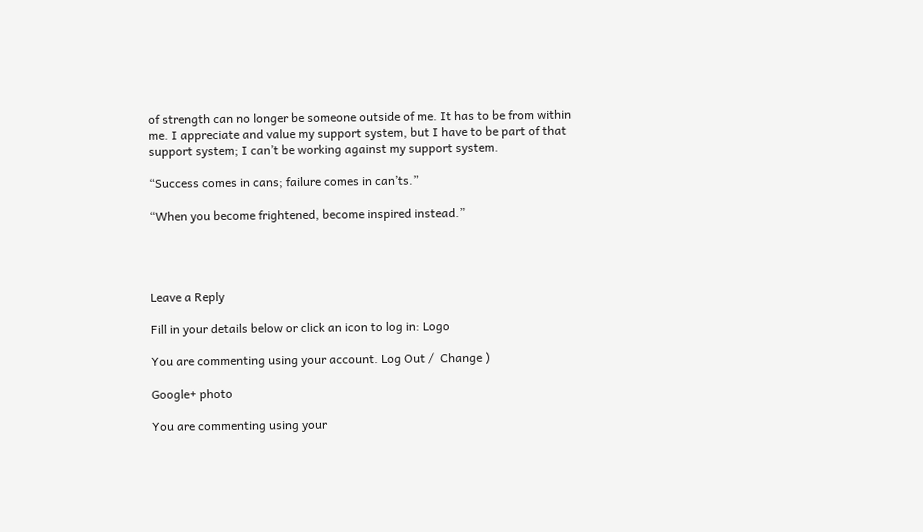of strength can no longer be someone outside of me. It has to be from within me. I appreciate and value my support system, but I have to be part of that support system; I can’t be working against my support system.

“Success comes in cans; failure comes in can’ts.”

“When you become frightened, become inspired instead.”




Leave a Reply

Fill in your details below or click an icon to log in: Logo

You are commenting using your account. Log Out /  Change )

Google+ photo

You are commenting using your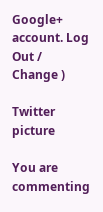Google+ account. Log Out /  Change )

Twitter picture

You are commenting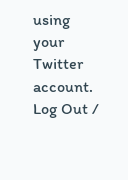using your Twitter account. Log Out /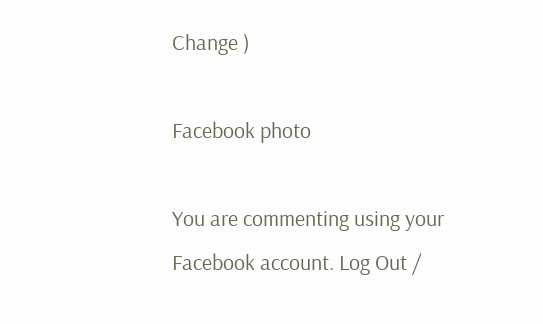Change )

Facebook photo

You are commenting using your Facebook account. Log Out /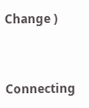Change )


Connecting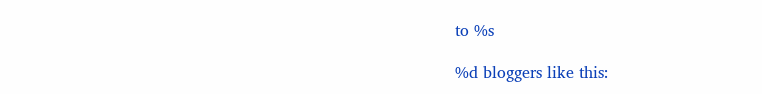to %s

%d bloggers like this: